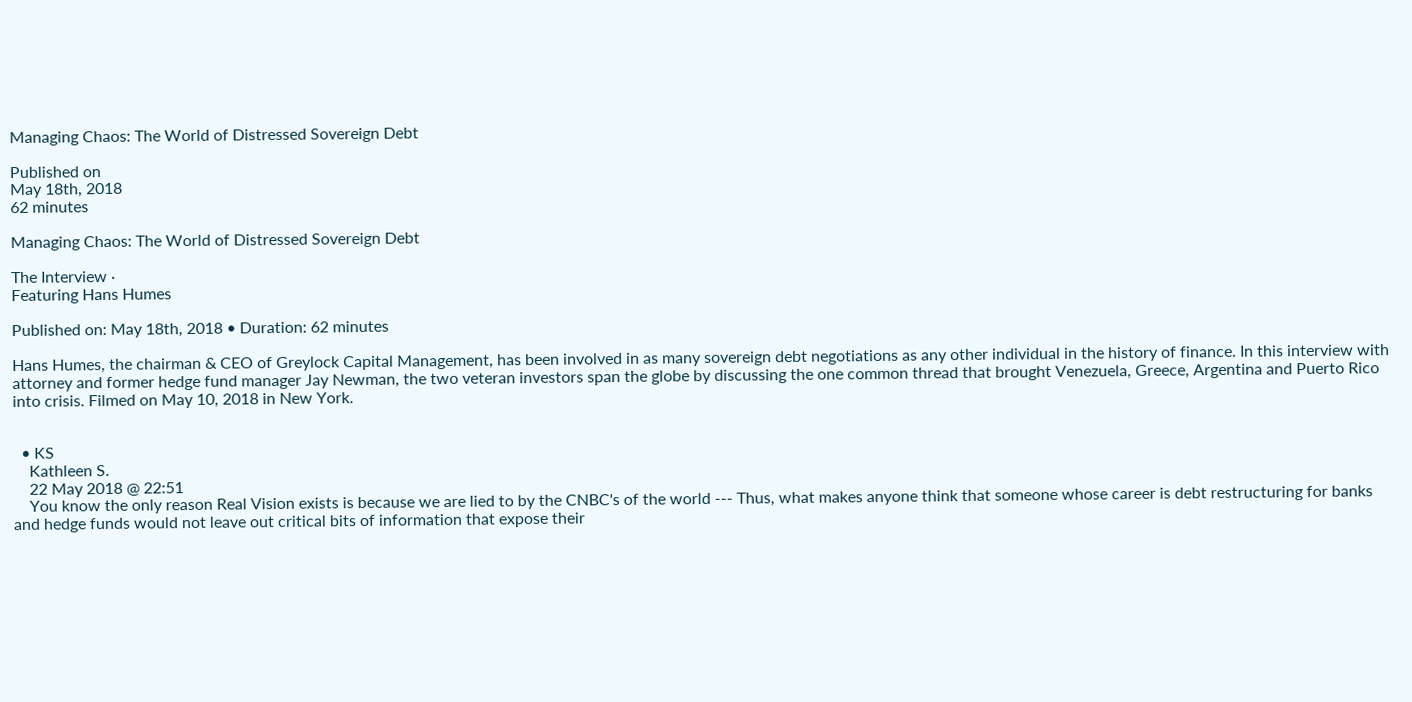Managing Chaos: The World of Distressed Sovereign Debt

Published on
May 18th, 2018
62 minutes

Managing Chaos: The World of Distressed Sovereign Debt

The Interview ·
Featuring Hans Humes

Published on: May 18th, 2018 • Duration: 62 minutes

Hans Humes, the chairman & CEO of Greylock Capital Management, has been involved in as many sovereign debt negotiations as any other individual in the history of finance. In this interview with attorney and former hedge fund manager Jay Newman, the two veteran investors span the globe by discussing the one common thread that brought Venezuela, Greece, Argentina and Puerto Rico into crisis. Filmed on May 10, 2018 in New York.


  • KS
    Kathleen S.
    22 May 2018 @ 22:51
    You know the only reason Real Vision exists is because we are lied to by the CNBC's of the world --- Thus, what makes anyone think that someone whose career is debt restructuring for banks and hedge funds would not leave out critical bits of information that expose their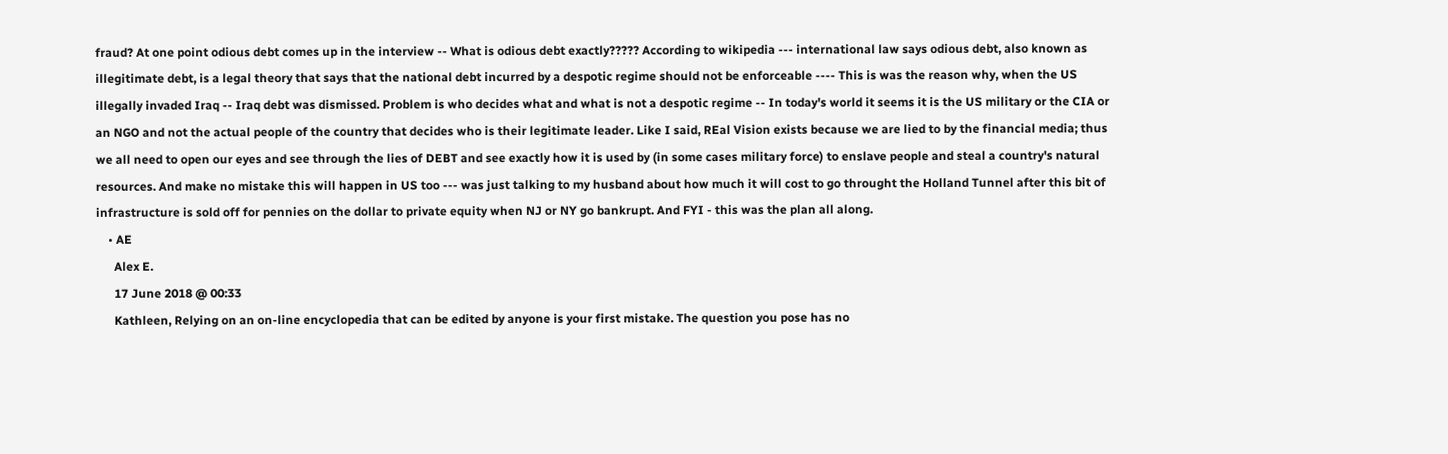fraud? At one point odious debt comes up in the interview -- What is odious debt exactly????? According to wikipedia --- international law says odious debt, also known as illegitimate debt, is a legal theory that says that the national debt incurred by a despotic regime should not be enforceable ---- This is was the reason why, when the US illegally invaded Iraq -- Iraq debt was dismissed. Problem is who decides what and what is not a despotic regime -- In today's world it seems it is the US military or the CIA or an NGO and not the actual people of the country that decides who is their legitimate leader. Like I said, REal Vision exists because we are lied to by the financial media; thus we all need to open our eyes and see through the lies of DEBT and see exactly how it is used by (in some cases military force) to enslave people and steal a country's natural resources. And make no mistake this will happen in US too --- was just talking to my husband about how much it will cost to go throught the Holland Tunnel after this bit of infrastructure is sold off for pennies on the dollar to private equity when NJ or NY go bankrupt. And FYI - this was the plan all along.
    • AE
      Alex E.
      17 June 2018 @ 00:33
      Kathleen, Relying on an on-line encyclopedia that can be edited by anyone is your first mistake. The question you pose has no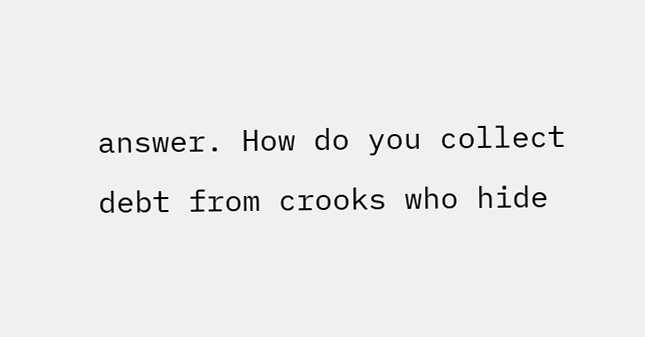answer. How do you collect debt from crooks who hide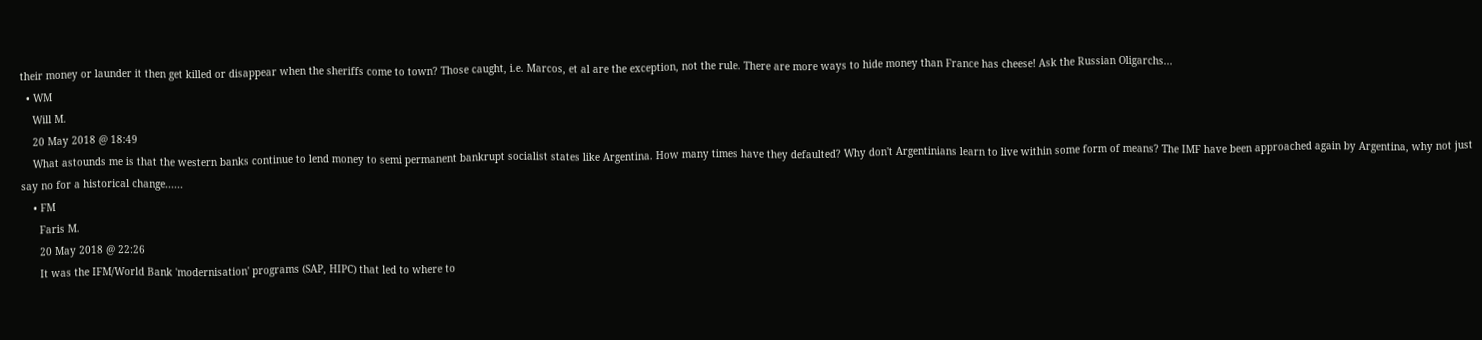their money or launder it then get killed or disappear when the sheriffs come to town? Those caught, i.e. Marcos, et al are the exception, not the rule. There are more ways to hide money than France has cheese! Ask the Russian Oligarchs...
  • WM
    Will M.
    20 May 2018 @ 18:49
    What astounds me is that the western banks continue to lend money to semi permanent bankrupt socialist states like Argentina. How many times have they defaulted? Why don't Argentinians learn to live within some form of means? The IMF have been approached again by Argentina, why not just say no for a historical change......
    • FM
      Faris M.
      20 May 2018 @ 22:26
      It was the IFM/World Bank 'modernisation' programs (SAP, HIPC) that led to where to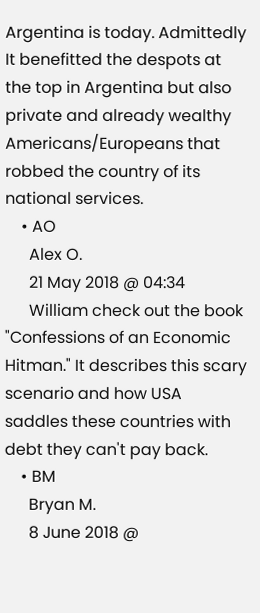Argentina is today. Admittedly It benefitted the despots at the top in Argentina but also private and already wealthy Americans/Europeans that robbed the country of its national services.
    • AO
      Alex O.
      21 May 2018 @ 04:34
      William check out the book "Confessions of an Economic Hitman." It describes this scary scenario and how USA saddles these countries with debt they can't pay back.
    • BM
      Bryan M.
      8 June 2018 @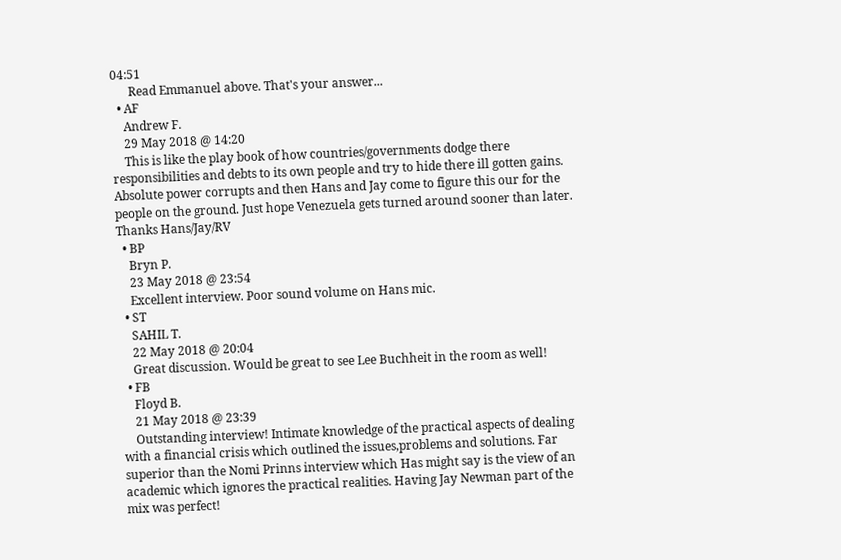04:51
      Read Emmanuel above. That's your answer...
  • AF
    Andrew F.
    29 May 2018 @ 14:20
    This is like the play book of how countries/governments dodge there responsibilities and debts to its own people and try to hide there ill gotten gains. Absolute power corrupts and then Hans and Jay come to figure this our for the people on the ground. Just hope Venezuela gets turned around sooner than later. Thanks Hans/Jay/RV
  • BP
    Bryn P.
    23 May 2018 @ 23:54
    Excellent interview. Poor sound volume on Hans mic.
  • ST
    SAHIL T.
    22 May 2018 @ 20:04
    Great discussion. Would be great to see Lee Buchheit in the room as well!
  • FB
    Floyd B.
    21 May 2018 @ 23:39
    Outstanding interview! Intimate knowledge of the practical aspects of dealing with a financial crisis which outlined the issues,problems and solutions. Far superior than the Nomi Prinns interview which Has might say is the view of an academic which ignores the practical realities. Having Jay Newman part of the mix was perfect!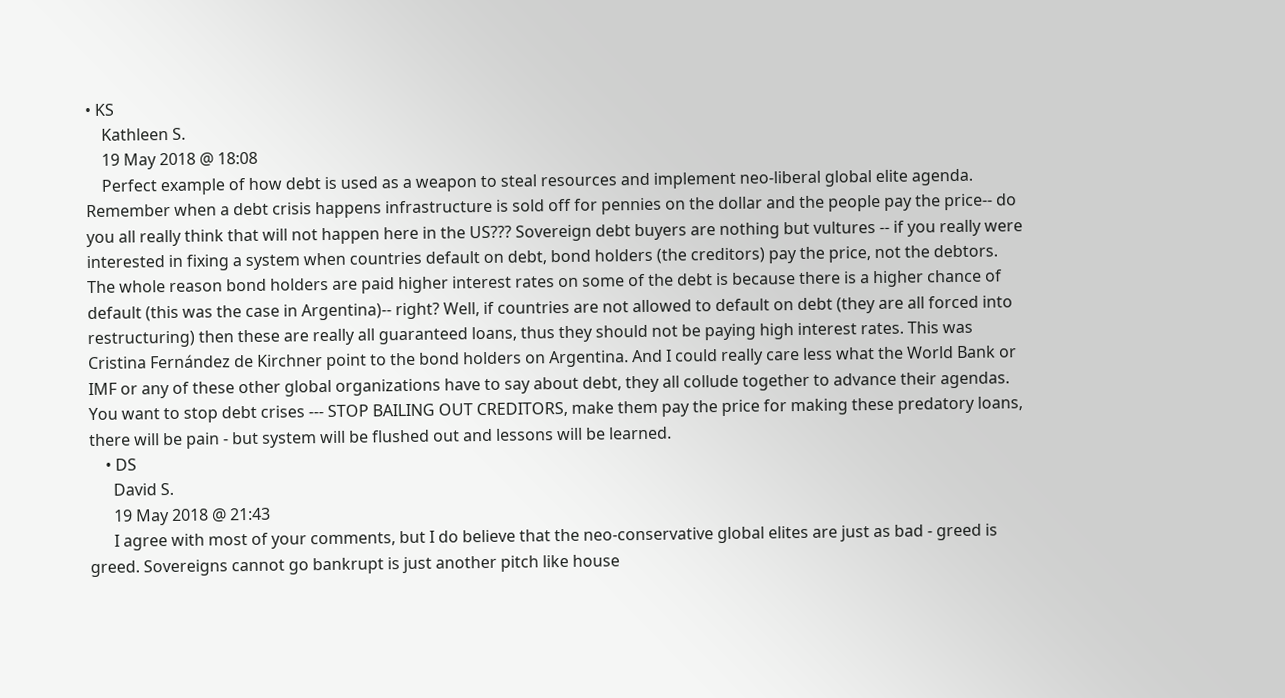• KS
    Kathleen S.
    19 May 2018 @ 18:08
    Perfect example of how debt is used as a weapon to steal resources and implement neo-liberal global elite agenda. Remember when a debt crisis happens infrastructure is sold off for pennies on the dollar and the people pay the price-- do you all really think that will not happen here in the US??? Sovereign debt buyers are nothing but vultures -- if you really were interested in fixing a system when countries default on debt, bond holders (the creditors) pay the price, not the debtors. The whole reason bond holders are paid higher interest rates on some of the debt is because there is a higher chance of default (this was the case in Argentina)-- right? Well, if countries are not allowed to default on debt (they are all forced into restructuring) then these are really all guaranteed loans, thus they should not be paying high interest rates. This was Cristina Fernández de Kirchner point to the bond holders on Argentina. And I could really care less what the World Bank or IMF or any of these other global organizations have to say about debt, they all collude together to advance their agendas. You want to stop debt crises --- STOP BAILING OUT CREDITORS, make them pay the price for making these predatory loans, there will be pain - but system will be flushed out and lessons will be learned.
    • DS
      David S.
      19 May 2018 @ 21:43
      I agree with most of your comments, but I do believe that the neo-conservative global elites are just as bad - greed is greed. Sovereigns cannot go bankrupt is just another pitch like house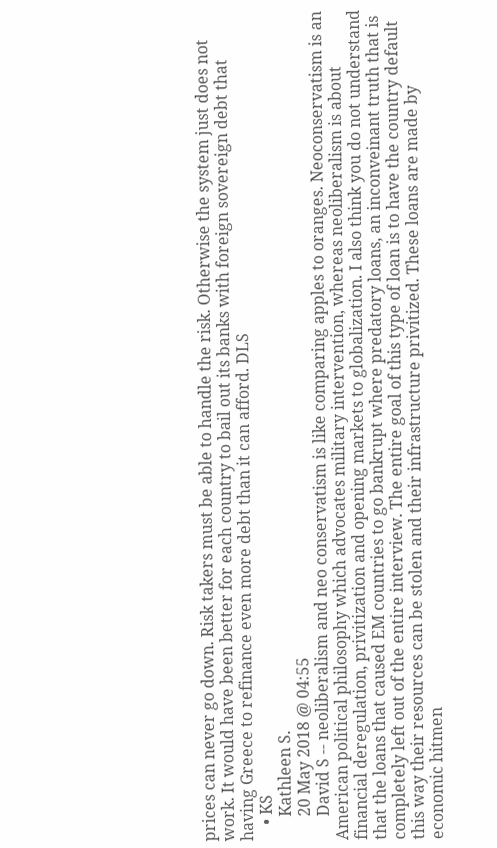prices can never go down. Risk takers must be able to handle the risk. Otherwise the system just does not work. It would have been better for each country to bail out its banks with foreign sovereign debt that having Greece to refinance even more debt than it can afford. DLS
    • KS
      Kathleen S.
      20 May 2018 @ 04:55
      David S -- neoliberalism and neo conservatism is like comparing apples to oranges. Neoconservatism is an American political philosophy which advocates military intervention, whereas neoliberalism is about financial deregulation, privitization and opening markets to globalization. I also think you do not understand that the loans that caused EM countries to go bankrupt where predatory loans, an inconveinant truth that is completely left out of the entire interview. The entire goal of this type of loan is to have the country default this way their resources can be stolen and their infrastructure privitized. These loans are made by economic hitmen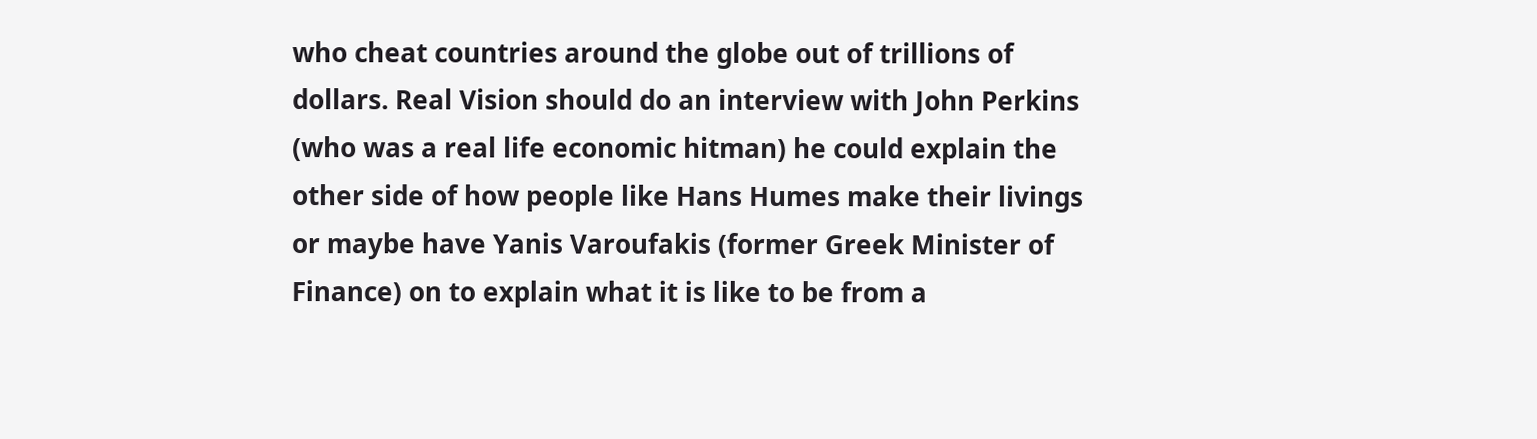who cheat countries around the globe out of trillions of dollars. Real Vision should do an interview with John Perkins (who was a real life economic hitman) he could explain the other side of how people like Hans Humes make their livings or maybe have Yanis Varoufakis (former Greek Minister of Finance) on to explain what it is like to be from a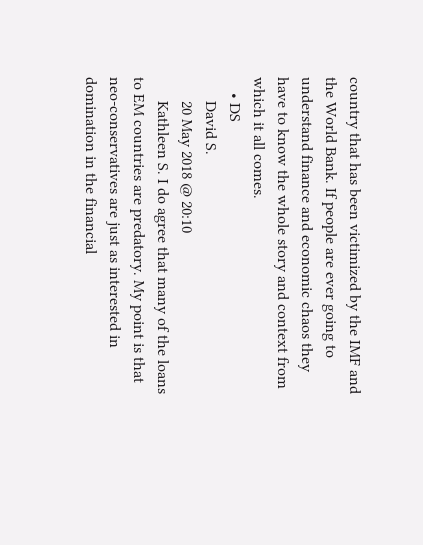country that has been victimized by the IMF and the World Bank. If people are ever going to understand finance and economic chaos they have to know the whole story and context from which it all comes.
    • DS
      David S.
      20 May 2018 @ 20:10
      Kathleen S. I do agree that many of the loans to EM countries are predatory. My point is that neo-conservatives are just as interested in domination in the financial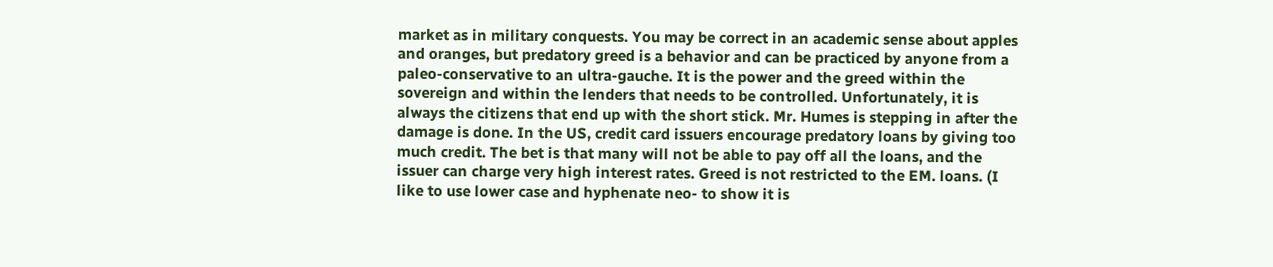market as in military conquests. You may be correct in an academic sense about apples and oranges, but predatory greed is a behavior and can be practiced by anyone from a paleo-conservative to an ultra-gauche. It is the power and the greed within the sovereign and within the lenders that needs to be controlled. Unfortunately, it is always the citizens that end up with the short stick. Mr. Humes is stepping in after the damage is done. In the US, credit card issuers encourage predatory loans by giving too much credit. The bet is that many will not be able to pay off all the loans, and the issuer can charge very high interest rates. Greed is not restricted to the EM. loans. (I like to use lower case and hyphenate neo- to show it is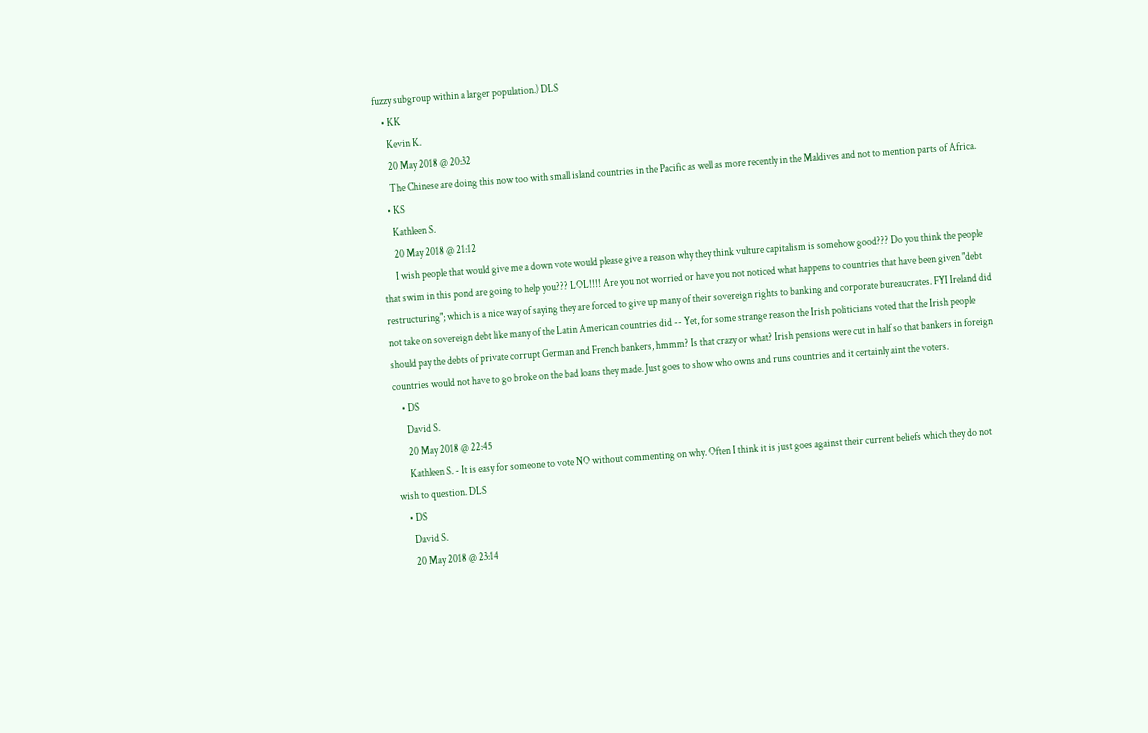fuzzy subgroup within a larger population.) DLS
    • KK
      Kevin K.
      20 May 2018 @ 20:32
      The Chinese are doing this now too with small island countries in the Pacific as well as more recently in the Maldives and not to mention parts of Africa.
    • KS
      Kathleen S.
      20 May 2018 @ 21:12
      I wish people that would give me a down vote would please give a reason why they think vulture capitalism is somehow good??? Do you think the people that swim in this pond are going to help you??? LOL!!!! Are you not worried or have you not noticed what happens to countries that have been given "debt restructuring"; which is a nice way of saying they are forced to give up many of their sovereign rights to banking and corporate bureaucrates. FYI Ireland did not take on sovereign debt like many of the Latin American countries did -- Yet, for some strange reason the Irish politicians voted that the Irish people should pay the debts of private corrupt German and French bankers, hmmm? Is that crazy or what? Irish pensions were cut in half so that bankers in foreign countries would not have to go broke on the bad loans they made. Just goes to show who owns and runs countries and it certainly aint the voters.
    • DS
      David S.
      20 May 2018 @ 22:45
      Kathleen S. - It is easy for someone to vote NO without commenting on why. Often I think it is just goes against their current beliefs which they do not wish to question. DLS
    • DS
      David S.
      20 May 2018 @ 23:14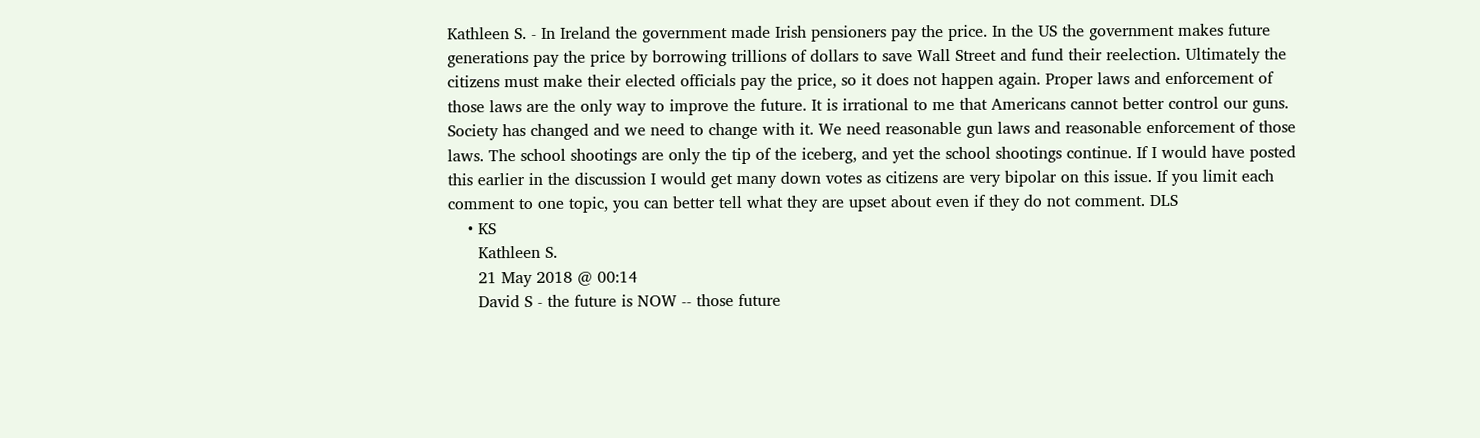Kathleen S. - In Ireland the government made Irish pensioners pay the price. In the US the government makes future generations pay the price by borrowing trillions of dollars to save Wall Street and fund their reelection. Ultimately the citizens must make their elected officials pay the price, so it does not happen again. Proper laws and enforcement of those laws are the only way to improve the future. It is irrational to me that Americans cannot better control our guns. Society has changed and we need to change with it. We need reasonable gun laws and reasonable enforcement of those laws. The school shootings are only the tip of the iceberg, and yet the school shootings continue. If I would have posted this earlier in the discussion I would get many down votes as citizens are very bipolar on this issue. If you limit each comment to one topic, you can better tell what they are upset about even if they do not comment. DLS
    • KS
      Kathleen S.
      21 May 2018 @ 00:14
      David S - the future is NOW -- those future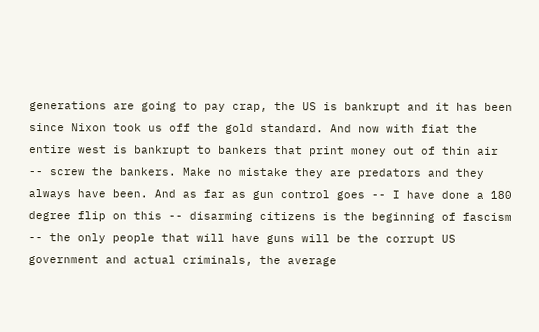generations are going to pay crap, the US is bankrupt and it has been since Nixon took us off the gold standard. And now with fiat the entire west is bankrupt to bankers that print money out of thin air -- screw the bankers. Make no mistake they are predators and they always have been. And as far as gun control goes -- I have done a 180 degree flip on this -- disarming citizens is the beginning of fascism -- the only people that will have guns will be the corrupt US government and actual criminals, the average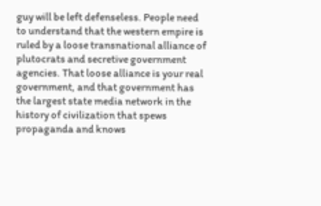guy will be left defenseless. People need to understand that the western empire is ruled by a loose transnational alliance of plutocrats and secretive government agencies. That loose alliance is your real government, and that government has the largest state media network in the history of civilization that spews propaganda and knows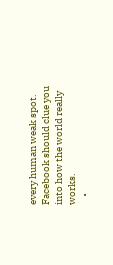every human weak spot. Facebook should clue you into how the world really works.
    •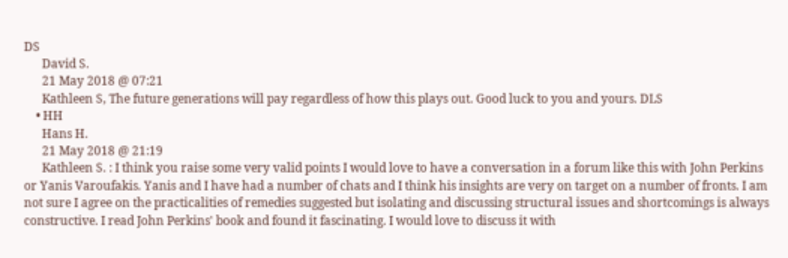DS
      David S.
      21 May 2018 @ 07:21
      Kathleen S, The future generations will pay regardless of how this plays out. Good luck to you and yours. DLS
    • HH
      Hans H.
      21 May 2018 @ 21:19
      Kathleen S. : I think you raise some very valid points I would love to have a conversation in a forum like this with John Perkins or Yanis Varoufakis. Yanis and I have had a number of chats and I think his insights are very on target on a number of fronts. I am not sure I agree on the practicalities of remedies suggested but isolating and discussing structural issues and shortcomings is always constructive. I read John Perkins' book and found it fascinating. I would love to discuss it with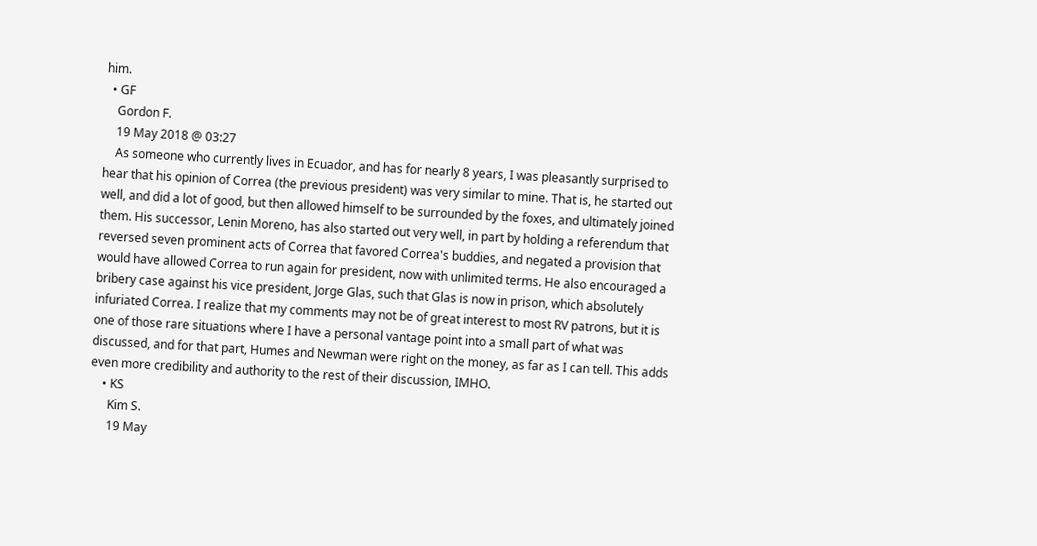him.
  • GF
    Gordon F.
    19 May 2018 @ 03:27
    As someone who currently lives in Ecuador, and has for nearly 8 years, I was pleasantly surprised to hear that his opinion of Correa (the previous president) was very similar to mine. That is, he started out well, and did a lot of good, but then allowed himself to be surrounded by the foxes, and ultimately joined them. His successor, Lenin Moreno, has also started out very well, in part by holding a referendum that reversed seven prominent acts of Correa that favored Correa's buddies, and negated a provision that would have allowed Correa to run again for president, now with unlimited terms. He also encouraged a bribery case against his vice president, Jorge Glas, such that Glas is now in prison, which absolutely infuriated Correa. I realize that my comments may not be of great interest to most RV patrons, but it is one of those rare situations where I have a personal vantage point into a small part of what was discussed, and for that part, Humes and Newman were right on the money, as far as I can tell. This adds even more credibility and authority to the rest of their discussion, IMHO.
    • KS
      Kim S.
      19 May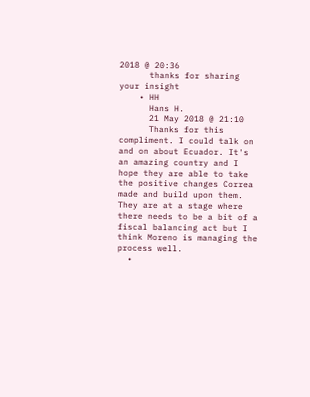2018 @ 20:36
      thanks for sharing your insight
    • HH
      Hans H.
      21 May 2018 @ 21:10
      Thanks for this compliment. I could talk on and on about Ecuador. It's an amazing country and I hope they are able to take the positive changes Correa made and build upon them. They are at a stage where there needs to be a bit of a fiscal balancing act but I think Moreno is managing the process well.
  •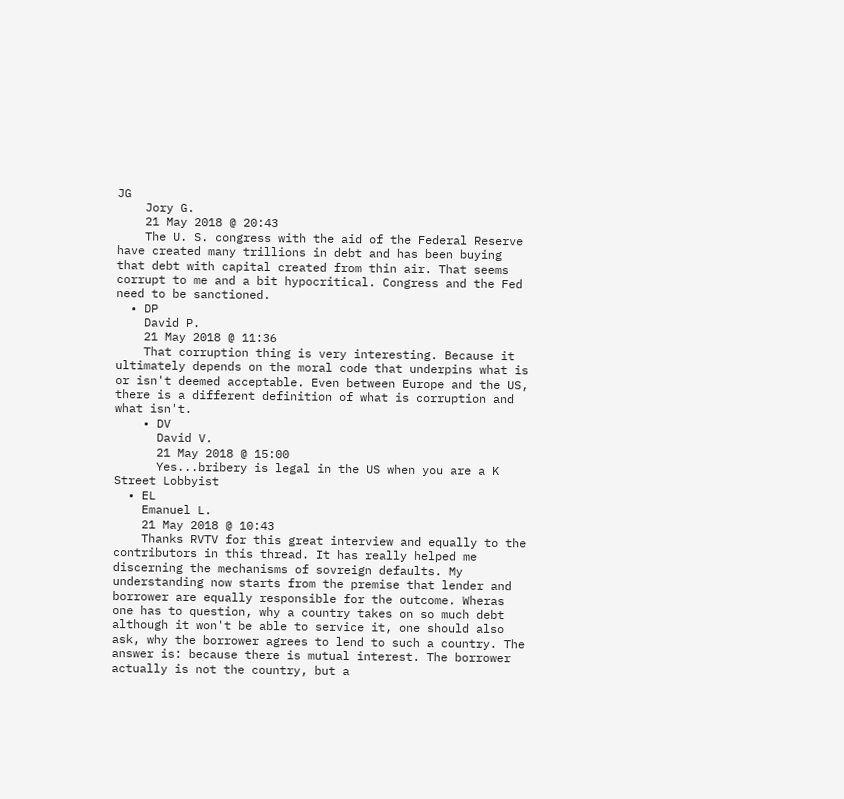JG
    Jory G.
    21 May 2018 @ 20:43
    The U. S. congress with the aid of the Federal Reserve have created many trillions in debt and has been buying that debt with capital created from thin air. That seems corrupt to me and a bit hypocritical. Congress and the Fed need to be sanctioned.
  • DP
    David P.
    21 May 2018 @ 11:36
    That corruption thing is very interesting. Because it ultimately depends on the moral code that underpins what is or isn't deemed acceptable. Even between Europe and the US, there is a different definition of what is corruption and what isn't.
    • DV
      David V.
      21 May 2018 @ 15:00
      Yes...bribery is legal in the US when you are a K Street Lobbyist
  • EL
    Emanuel L.
    21 May 2018 @ 10:43
    Thanks RVTV for this great interview and equally to the contributors in this thread. It has really helped me discerning the mechanisms of sovreign defaults. My understanding now starts from the premise that lender and borrower are equally responsible for the outcome. Wheras one has to question, why a country takes on so much debt although it won't be able to service it, one should also ask, why the borrower agrees to lend to such a country. The answer is: because there is mutual interest. The borrower actually is not the country, but a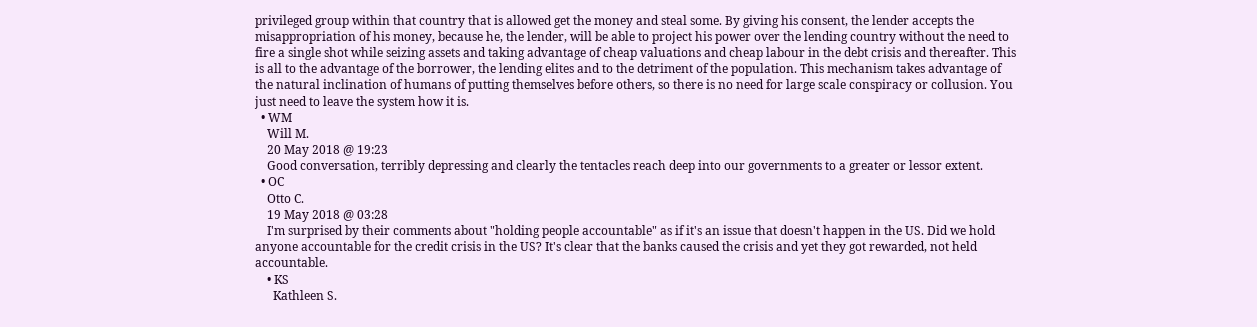privileged group within that country that is allowed get the money and steal some. By giving his consent, the lender accepts the misappropriation of his money, because he, the lender, will be able to project his power over the lending country without the need to fire a single shot while seizing assets and taking advantage of cheap valuations and cheap labour in the debt crisis and thereafter. This is all to the advantage of the borrower, the lending elites and to the detriment of the population. This mechanism takes advantage of the natural inclination of humans of putting themselves before others, so there is no need for large scale conspiracy or collusion. You just need to leave the system how it is.
  • WM
    Will M.
    20 May 2018 @ 19:23
    Good conversation, terribly depressing and clearly the tentacles reach deep into our governments to a greater or lessor extent.
  • OC
    Otto C.
    19 May 2018 @ 03:28
    I'm surprised by their comments about "holding people accountable" as if it's an issue that doesn't happen in the US. Did we hold anyone accountable for the credit crisis in the US? It's clear that the banks caused the crisis and yet they got rewarded, not held accountable.
    • KS
      Kathleen S.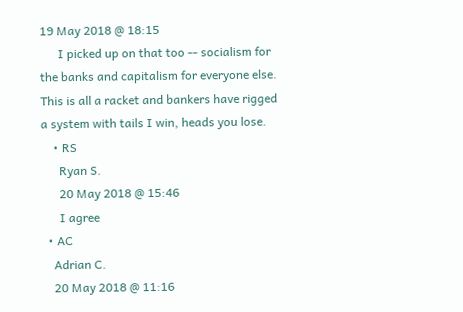19 May 2018 @ 18:15
      I picked up on that too -- socialism for the banks and capitalism for everyone else. This is all a racket and bankers have rigged a system with tails I win, heads you lose.
    • RS
      Ryan S.
      20 May 2018 @ 15:46
      I agree
  • AC
    Adrian C.
    20 May 2018 @ 11:16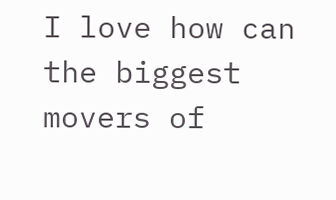I love how can the biggest movers of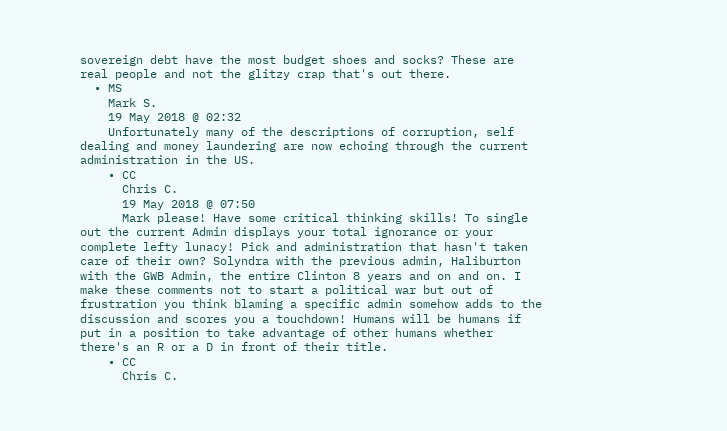sovereign debt have the most budget shoes and socks? These are real people and not the glitzy crap that's out there.
  • MS
    Mark S.
    19 May 2018 @ 02:32
    Unfortunately many of the descriptions of corruption, self dealing and money laundering are now echoing through the current administration in the US.
    • CC
      Chris C.
      19 May 2018 @ 07:50
      Mark please! Have some critical thinking skills! To single out the current Admin displays your total ignorance or your complete lefty lunacy! Pick and administration that hasn't taken care of their own? Solyndra with the previous admin, Haliburton with the GWB Admin, the entire Clinton 8 years and on and on. I make these comments not to start a political war but out of frustration you think blaming a specific admin somehow adds to the discussion and scores you a touchdown! Humans will be humans if put in a position to take advantage of other humans whether there's an R or a D in front of their title.
    • CC
      Chris C.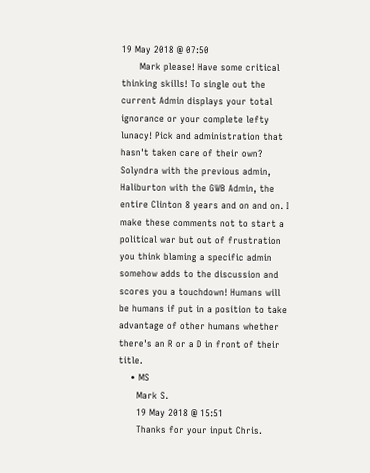19 May 2018 @ 07:50
      Mark please! Have some critical thinking skills! To single out the current Admin displays your total ignorance or your complete lefty lunacy! Pick and administration that hasn't taken care of their own? Solyndra with the previous admin, Haliburton with the GWB Admin, the entire Clinton 8 years and on and on. I make these comments not to start a political war but out of frustration you think blaming a specific admin somehow adds to the discussion and scores you a touchdown! Humans will be humans if put in a position to take advantage of other humans whether there's an R or a D in front of their title.
    • MS
      Mark S.
      19 May 2018 @ 15:51
      Thanks for your input Chris.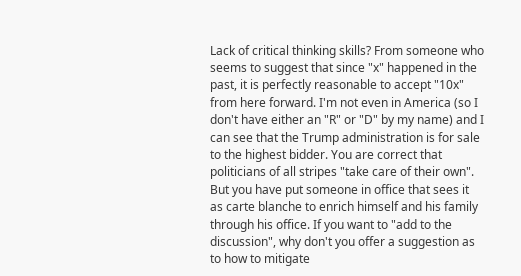Lack of critical thinking skills? From someone who seems to suggest that since "x" happened in the past, it is perfectly reasonable to accept "10x" from here forward. I'm not even in America (so I don't have either an "R" or "D" by my name) and I can see that the Trump administration is for sale to the highest bidder. You are correct that politicians of all stripes "take care of their own". But you have put someone in office that sees it as carte blanche to enrich himself and his family through his office. If you want to "add to the discussion", why don't you offer a suggestion as to how to mitigate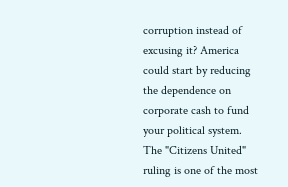corruption instead of excusing it? America could start by reducing the dependence on corporate cash to fund your political system. The "Citizens United" ruling is one of the most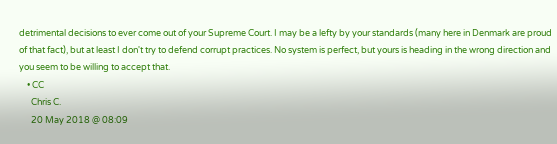detrimental decisions to ever come out of your Supreme Court. I may be a lefty by your standards (many here in Denmark are proud of that fact), but at least I don't try to defend corrupt practices. No system is perfect, but yours is heading in the wrong direction and you seem to be willing to accept that.
    • CC
      Chris C.
      20 May 2018 @ 08:09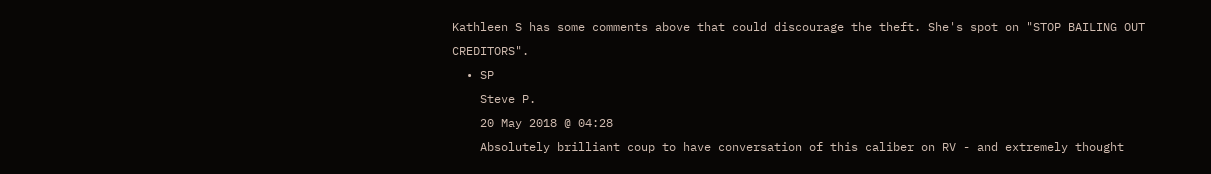Kathleen S has some comments above that could discourage the theft. She's spot on "STOP BAILING OUT CREDITORS".
  • SP
    Steve P.
    20 May 2018 @ 04:28
    Absolutely brilliant coup to have conversation of this caliber on RV - and extremely thought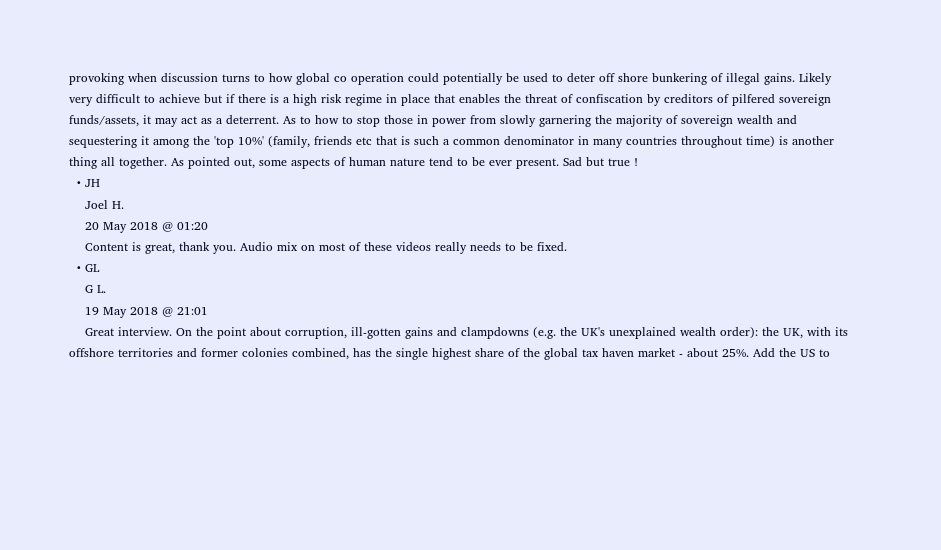provoking when discussion turns to how global co operation could potentially be used to deter off shore bunkering of illegal gains. Likely very difficult to achieve but if there is a high risk regime in place that enables the threat of confiscation by creditors of pilfered sovereign funds/assets, it may act as a deterrent. As to how to stop those in power from slowly garnering the majority of sovereign wealth and sequestering it among the 'top 10%' (family, friends etc that is such a common denominator in many countries throughout time) is another thing all together. As pointed out, some aspects of human nature tend to be ever present. Sad but true !
  • JH
    Joel H.
    20 May 2018 @ 01:20
    Content is great, thank you. Audio mix on most of these videos really needs to be fixed.
  • GL
    G L.
    19 May 2018 @ 21:01
    Great interview. On the point about corruption, ill-gotten gains and clampdowns (e.g. the UK's unexplained wealth order): the UK, with its offshore territories and former colonies combined, has the single highest share of the global tax haven market - about 25%. Add the US to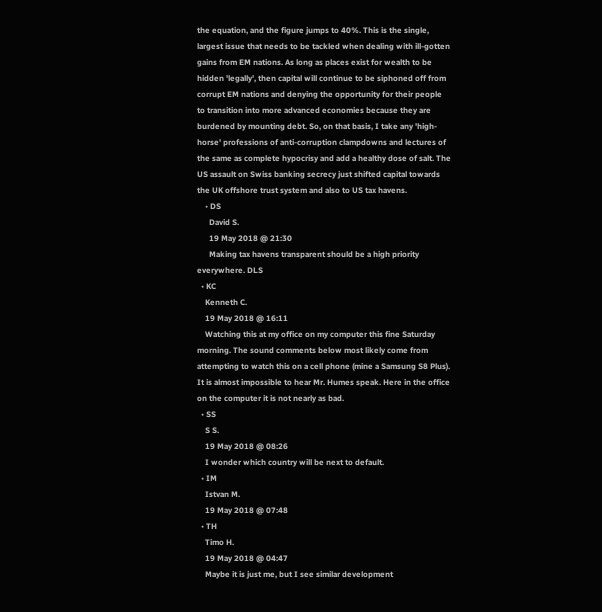the equation, and the figure jumps to 40%. This is the single, largest issue that needs to be tackled when dealing with ill-gotten gains from EM nations. As long as places exist for wealth to be hidden 'legally', then capital will continue to be siphoned off from corrupt EM nations and denying the opportunity for their people to transition into more advanced economies because they are burdened by mounting debt. So, on that basis, I take any 'high-horse' professions of anti-corruption clampdowns and lectures of the same as complete hypocrisy and add a healthy dose of salt. The US assault on Swiss banking secrecy just shifted capital towards the UK offshore trust system and also to US tax havens.
    • DS
      David S.
      19 May 2018 @ 21:30
      Making tax havens transparent should be a high priority everywhere. DLS
  • KC
    Kenneth C.
    19 May 2018 @ 16:11
    Watching this at my office on my computer this fine Saturday morning. The sound comments below most likely come from attempting to watch this on a cell phone (mine a Samsung S8 Plus). It is almost impossible to hear Mr. Humes speak. Here in the office on the computer it is not nearly as bad.
  • SS
    S S.
    19 May 2018 @ 08:26
    I wonder which country will be next to default.
  • IM
    Istvan M.
    19 May 2018 @ 07:48
  • TH
    Timo H.
    19 May 2018 @ 04:47
    Maybe it is just me, but I see similar development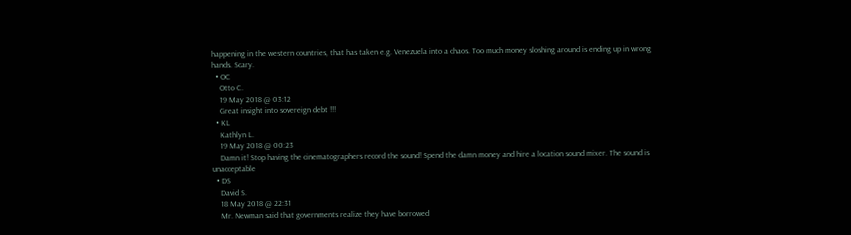happening in the western countries, that has taken e.g. Venezuela into a chaos. Too much money sloshing around is ending up in wrong hands. Scary.
  • OC
    Otto C.
    19 May 2018 @ 03:12
    Great insight into sovereign debt !!!
  • KL
    Kathlyn L.
    19 May 2018 @ 00:23
    Damn it! Stop having the cinematographers record the sound! Spend the damn money and hire a location sound mixer. The sound is unacceptable
  • DS
    David S.
    18 May 2018 @ 22:31
    Mr. Newman said that governments realize they have borrowed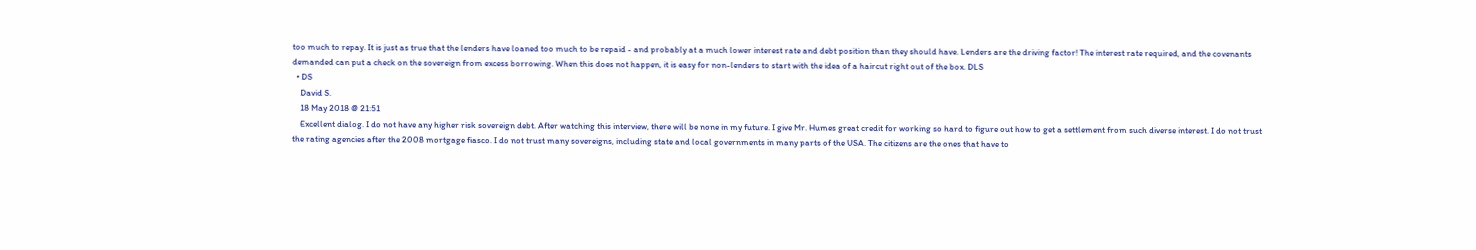too much to repay. It is just as true that the lenders have loaned too much to be repaid - and probably at a much lower interest rate and debt position than they should have. Lenders are the driving factor! The interest rate required, and the covenants demanded can put a check on the sovereign from excess borrowing. When this does not happen, it is easy for non-lenders to start with the idea of a haircut right out of the box. DLS
  • DS
    David S.
    18 May 2018 @ 21:51
    Excellent dialog. I do not have any higher risk sovereign debt. After watching this interview, there will be none in my future. I give Mr. Humes great credit for working so hard to figure out how to get a settlement from such diverse interest. I do not trust the rating agencies after the 2008 mortgage fiasco. I do not trust many sovereigns, including state and local governments in many parts of the USA. The citizens are the ones that have to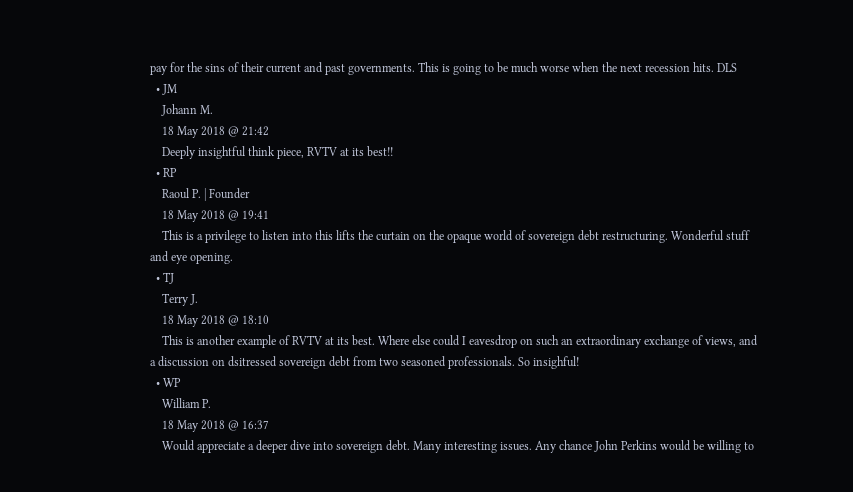pay for the sins of their current and past governments. This is going to be much worse when the next recession hits. DLS
  • JM
    Johann M.
    18 May 2018 @ 21:42
    Deeply insightful think piece, RVTV at its best!!
  • RP
    Raoul P. | Founder
    18 May 2018 @ 19:41
    This is a privilege to listen into this lifts the curtain on the opaque world of sovereign debt restructuring. Wonderful stuff and eye opening.
  • TJ
    Terry J.
    18 May 2018 @ 18:10
    This is another example of RVTV at its best. Where else could I eavesdrop on such an extraordinary exchange of views, and a discussion on dsitressed sovereign debt from two seasoned professionals. So insighful!
  • WP
    William P.
    18 May 2018 @ 16:37
    Would appreciate a deeper dive into sovereign debt. Many interesting issues. Any chance John Perkins would be willing to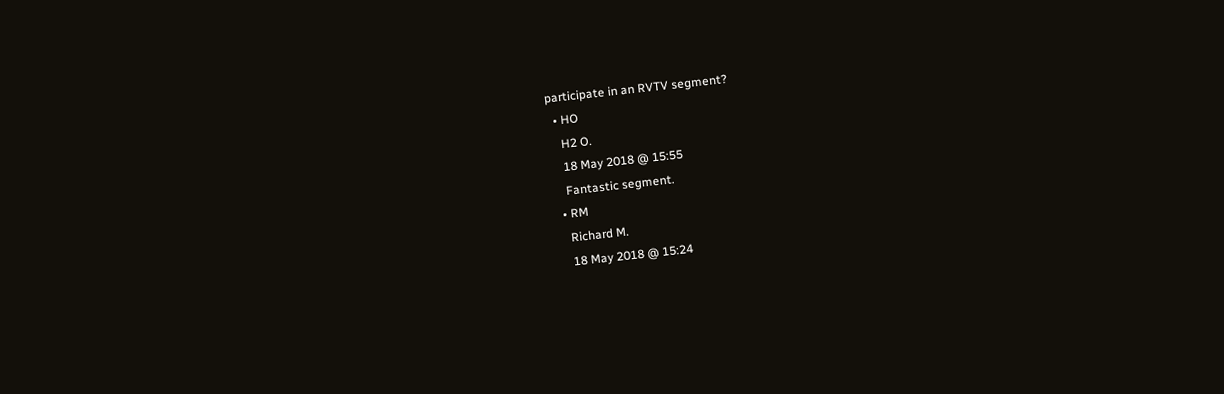participate in an RVTV segment?
  • HO
    H2 O.
    18 May 2018 @ 15:55
    Fantastic segment.
  • RM
    Richard M.
    18 May 2018 @ 15:24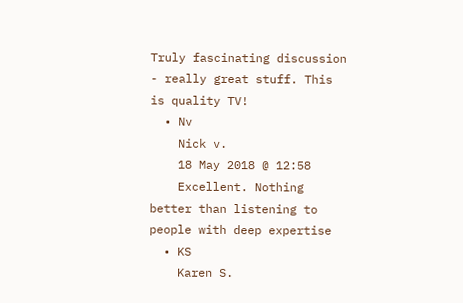Truly fascinating discussion - really great stuff. This is quality TV!
  • Nv
    Nick v.
    18 May 2018 @ 12:58
    Excellent. Nothing better than listening to people with deep expertise
  • KS
    Karen S.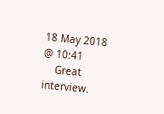18 May 2018 @ 10:41
    Great interview.